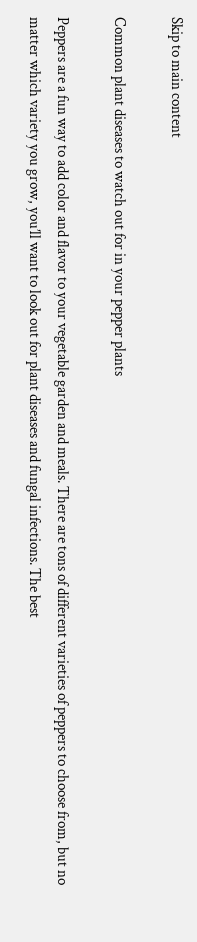Skip to main content

Common plant diseases to watch out for in your pepper plants

Peppers are a fun way to add color and flavor to your vegetable garden and meals. There are tons of different varieties of peppers to choose from, but no matter which variety you grow, you’ll want to look out for plant diseases and fungal infections. The best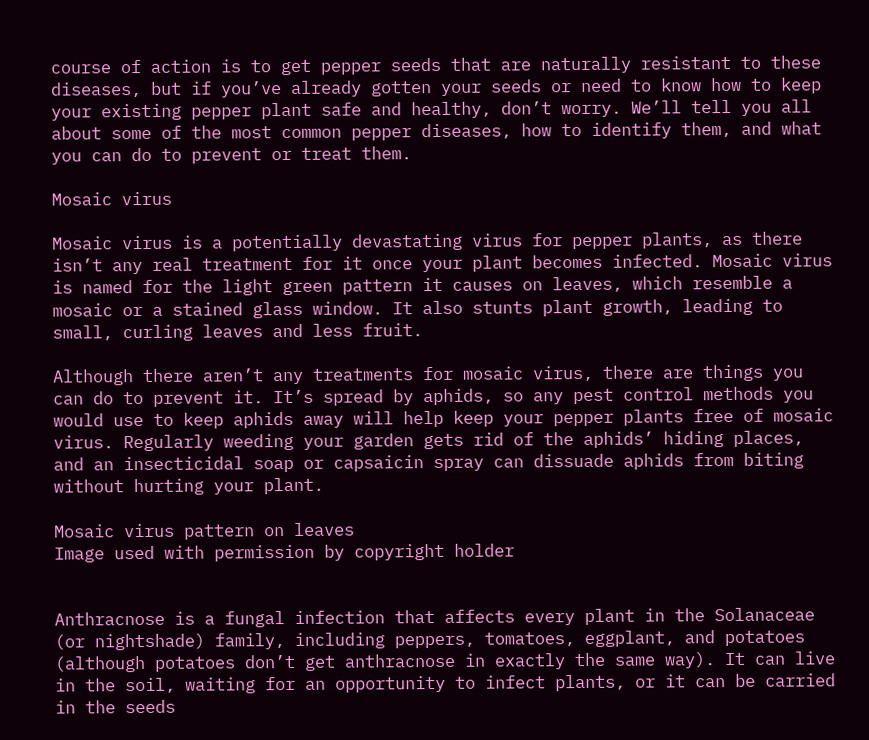course of action is to get pepper seeds that are naturally resistant to these diseases, but if you’ve already gotten your seeds or need to know how to keep your existing pepper plant safe and healthy, don’t worry. We’ll tell you all about some of the most common pepper diseases, how to identify them, and what you can do to prevent or treat them.

Mosaic virus

Mosaic virus is a potentially devastating virus for pepper plants, as there isn’t any real treatment for it once your plant becomes infected. Mosaic virus is named for the light green pattern it causes on leaves, which resemble a mosaic or a stained glass window. It also stunts plant growth, leading to small, curling leaves and less fruit.

Although there aren’t any treatments for mosaic virus, there are things you can do to prevent it. It’s spread by aphids, so any pest control methods you would use to keep aphids away will help keep your pepper plants free of mosaic virus. Regularly weeding your garden gets rid of the aphids’ hiding places, and an insecticidal soap or capsaicin spray can dissuade aphids from biting without hurting your plant.

Mosaic virus pattern on leaves
Image used with permission by copyright holder


Anthracnose is a fungal infection that affects every plant in the Solanaceae (or nightshade) family, including peppers, tomatoes, eggplant, and potatoes (although potatoes don’t get anthracnose in exactly the same way). It can live in the soil, waiting for an opportunity to infect plants, or it can be carried in the seeds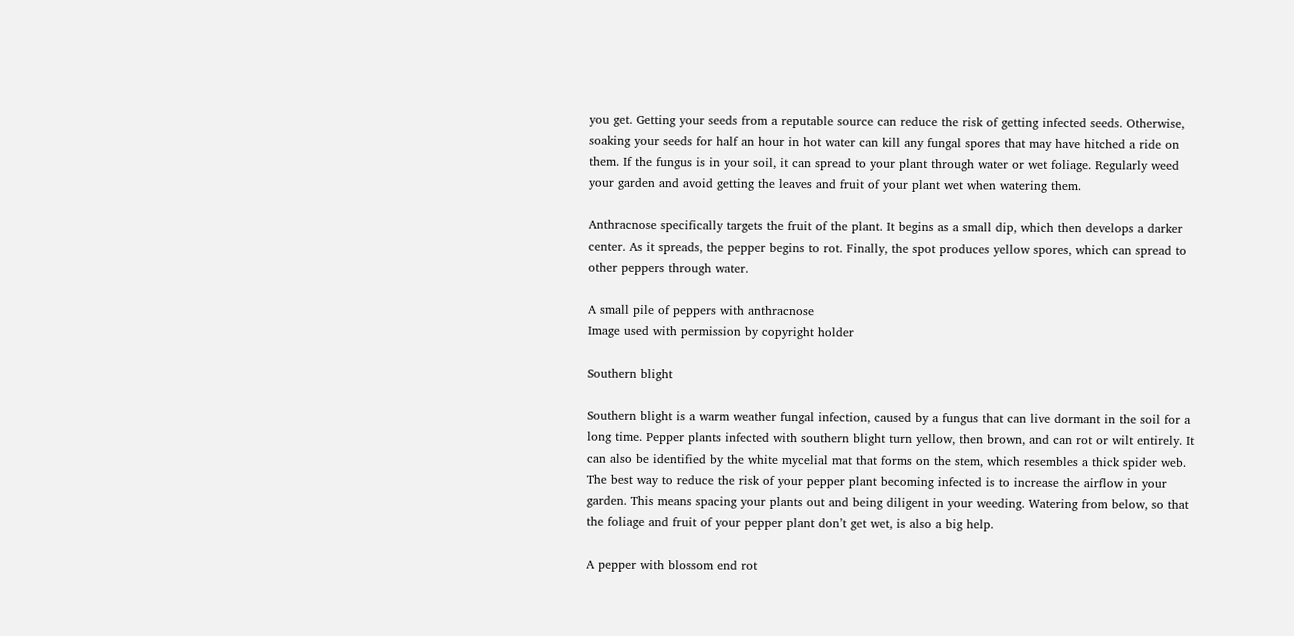you get. Getting your seeds from a reputable source can reduce the risk of getting infected seeds. Otherwise, soaking your seeds for half an hour in hot water can kill any fungal spores that may have hitched a ride on them. If the fungus is in your soil, it can spread to your plant through water or wet foliage. Regularly weed your garden and avoid getting the leaves and fruit of your plant wet when watering them.

Anthracnose specifically targets the fruit of the plant. It begins as a small dip, which then develops a darker center. As it spreads, the pepper begins to rot. Finally, the spot produces yellow spores, which can spread to other peppers through water.

A small pile of peppers with anthracnose
Image used with permission by copyright holder

Southern blight

Southern blight is a warm weather fungal infection, caused by a fungus that can live dormant in the soil for a long time. Pepper plants infected with southern blight turn yellow, then brown, and can rot or wilt entirely. It can also be identified by the white mycelial mat that forms on the stem, which resembles a thick spider web. The best way to reduce the risk of your pepper plant becoming infected is to increase the airflow in your garden. This means spacing your plants out and being diligent in your weeding. Watering from below, so that the foliage and fruit of your pepper plant don’t get wet, is also a big help.

A pepper with blossom end rot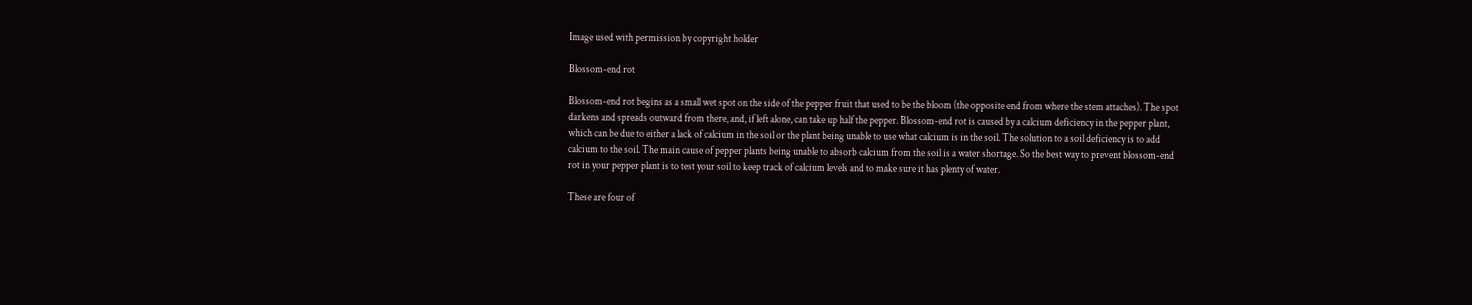Image used with permission by copyright holder

Blossom-end rot

Blossom-end rot begins as a small wet spot on the side of the pepper fruit that used to be the bloom (the opposite end from where the stem attaches). The spot darkens and spreads outward from there, and, if left alone, can take up half the pepper. Blossom-end rot is caused by a calcium deficiency in the pepper plant, which can be due to either a lack of calcium in the soil or the plant being unable to use what calcium is in the soil. The solution to a soil deficiency is to add calcium to the soil. The main cause of pepper plants being unable to absorb calcium from the soil is a water shortage. So the best way to prevent blossom-end rot in your pepper plant is to test your soil to keep track of calcium levels and to make sure it has plenty of water.

These are four of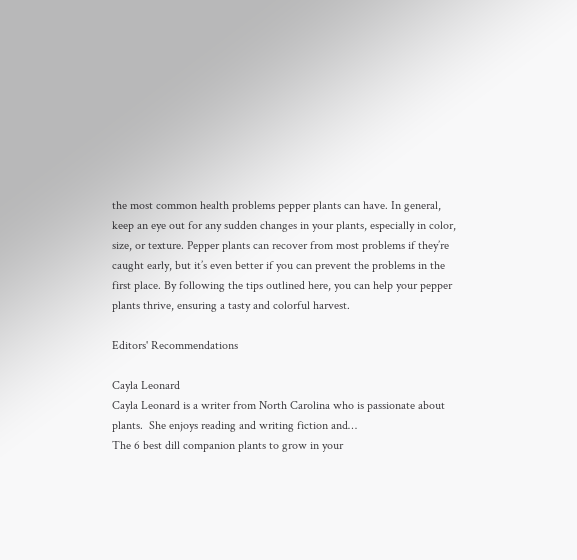the most common health problems pepper plants can have. In general, keep an eye out for any sudden changes in your plants, especially in color, size, or texture. Pepper plants can recover from most problems if they’re caught early, but it’s even better if you can prevent the problems in the first place. By following the tips outlined here, you can help your pepper plants thrive, ensuring a tasty and colorful harvest.

Editors' Recommendations

Cayla Leonard
Cayla Leonard is a writer from North Carolina who is passionate about plants.  She enjoys reading and writing fiction and…
The 6 best dill companion plants to grow in your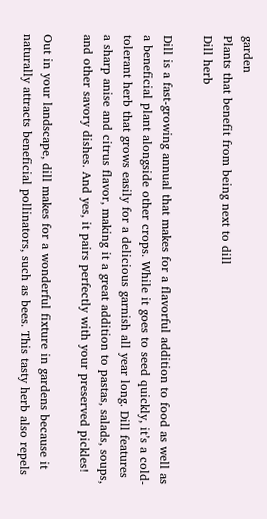garden
Plants that benefit from being next to dill
Dill herb

Dill is a fast-growing annual that makes for a flavorful addition to food as well as a beneficial plant alongside other crops. While it goes to seed quickly, it’s a cold-tolerant herb that grows easily for a delicious garnish all year long. Dill features a sharp anise and citrus flavor, making it a great addition to pastas, salads, soups, and other savory dishes. And yes, it pairs perfectly with your preserved pickles!

Out in your landscape, dill makes for a wonderful fixture in gardens because it naturally attracts beneficial pollinators, such as bees. This tasty herb also repels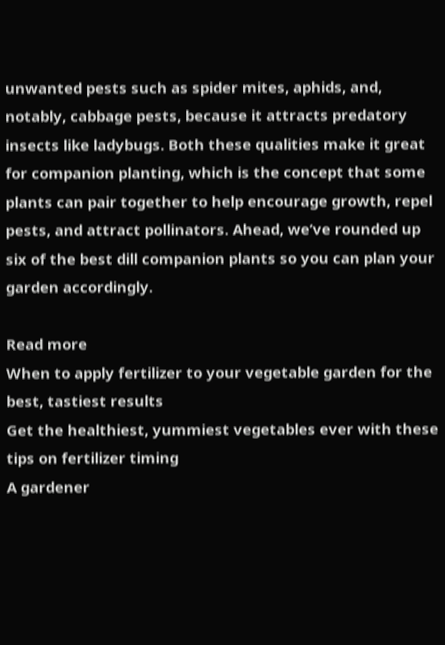unwanted pests such as spider mites, aphids, and, notably, cabbage pests, because it attracts predatory insects like ladybugs. Both these qualities make it great for companion planting, which is the concept that some plants can pair together to help encourage growth, repel pests, and attract pollinators. Ahead, we’ve rounded up six of the best dill companion plants so you can plan your garden accordingly.

Read more
When to apply fertilizer to your vegetable garden for the best, tastiest results
Get the healthiest, yummiest vegetables ever with these tips on fertilizer timing
A gardener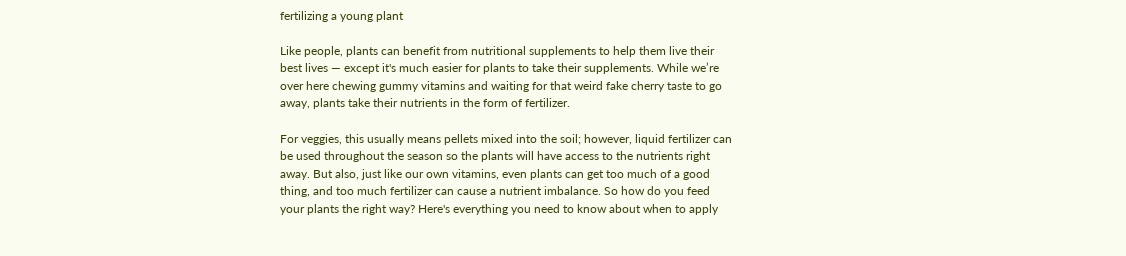fertilizing a young plant

Like people, plants can benefit from nutritional supplements to help them live their best lives — except it's much easier for plants to take their supplements. While we’re over here chewing gummy vitamins and waiting for that weird fake cherry taste to go away, plants take their nutrients in the form of fertilizer.

For veggies, this usually means pellets mixed into the soil; however, liquid fertilizer can be used throughout the season so the plants will have access to the nutrients right away. But also, just like our own vitamins, even plants can get too much of a good thing, and too much fertilizer can cause a nutrient imbalance. So how do you feed your plants the right way? Here's everything you need to know about when to apply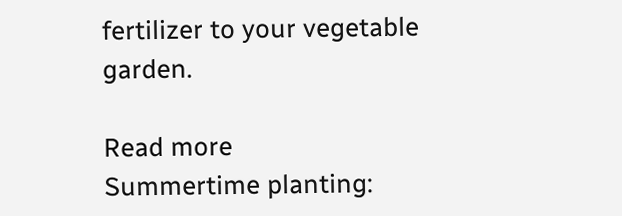fertilizer to your vegetable garden.

Read more
Summertime planting: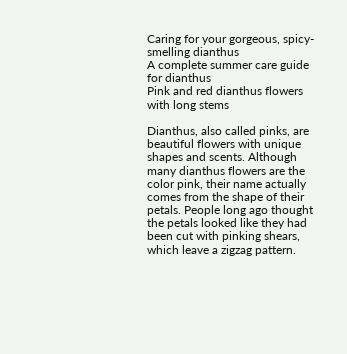Caring for your gorgeous, spicy-smelling dianthus
A complete summer care guide for dianthus
Pink and red dianthus flowers with long stems

Dianthus, also called pinks, are beautiful flowers with unique shapes and scents. Although many dianthus flowers are the color pink, their name actually comes from the shape of their petals. People long ago thought the petals looked like they had been cut with pinking shears, which leave a zigzag pattern.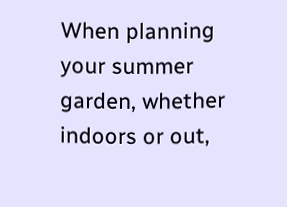When planning your summer garden, whether indoors or out,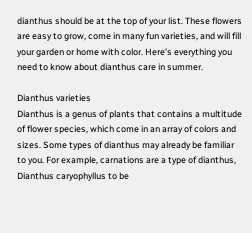dianthus should be at the top of your list. These flowers are easy to grow, come in many fun varieties, and will fill your garden or home with color. Here's everything you need to know about dianthus care in summer.

Dianthus varieties
Dianthus is a genus of plants that contains a multitude of flower species, which come in an array of colors and sizes. Some types of dianthus may already be familiar to you. For example, carnations are a type of dianthus, Dianthus caryophyllus to be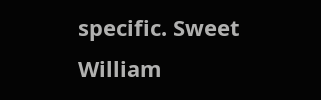specific. Sweet William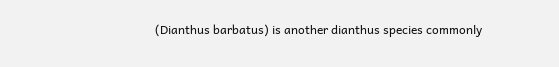(Dianthus barbatus) is another dianthus species commonly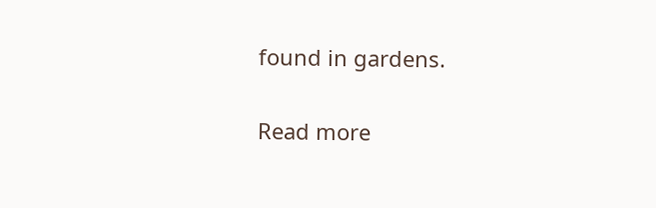found in gardens.

Read more